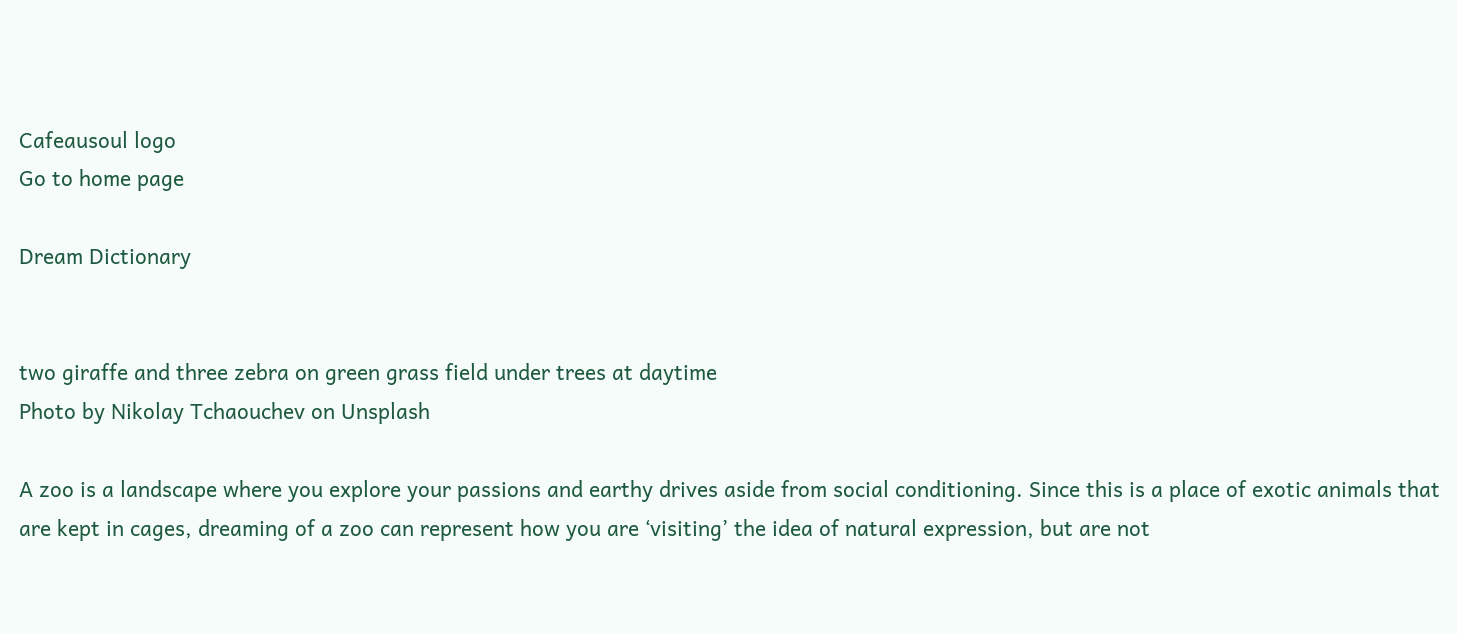Cafeausoul logo
Go to home page

Dream Dictionary


two giraffe and three zebra on green grass field under trees at daytime
Photo by Nikolay Tchaouchev on Unsplash

A zoo is a landscape where you explore your passions and earthy drives aside from social conditioning. Since this is a place of exotic animals that are kept in cages, dreaming of a zoo can represent how you are ‘visiting’ the idea of natural expression, but are not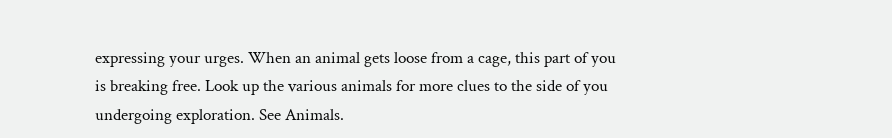expressing your urges. When an animal gets loose from a cage, this part of you is breaking free. Look up the various animals for more clues to the side of you undergoing exploration. See Animals.